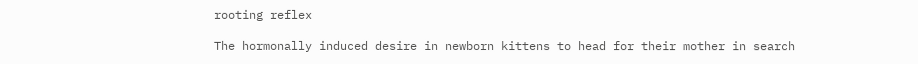rooting reflex

The hormonally induced desire in newborn kittens to head for their mother in search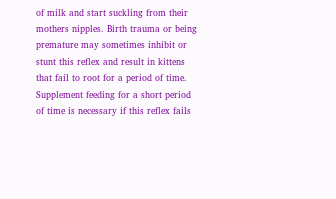of milk and start suckling from their mothers nipples. Birth trauma or being premature may sometimes inhibit or stunt this reflex and result in kittens that fail to root for a period of time. Supplement feeding for a short period of time is necessary if this reflex fails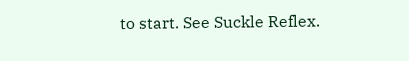to start. See Suckle Reflex.